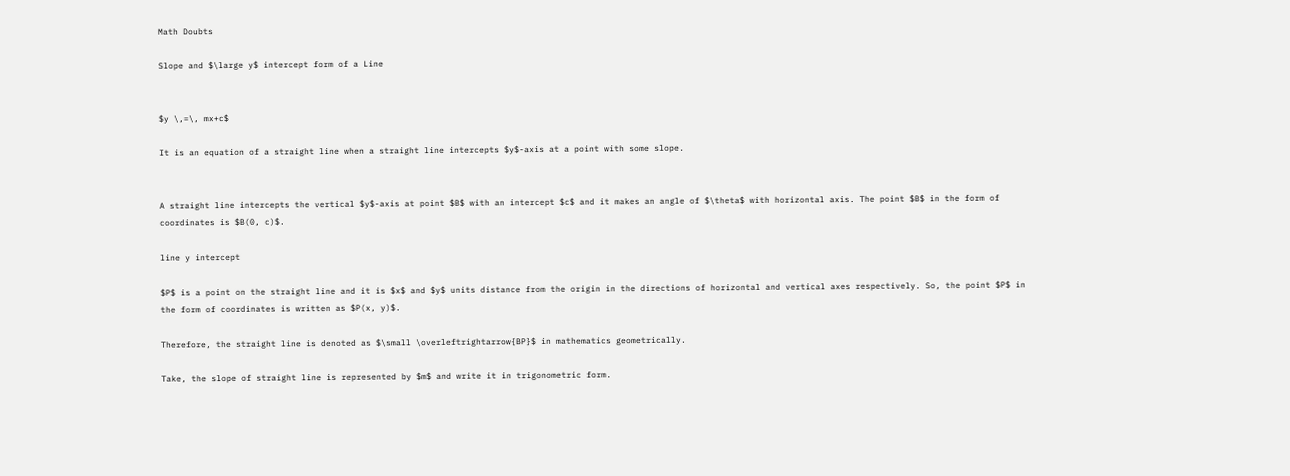Math Doubts

Slope and $\large y$ intercept form of a Line


$y \,=\, mx+c$

It is an equation of a straight line when a straight line intercepts $y$-axis at a point with some slope.


A straight line intercepts the vertical $y$-axis at point $B$ with an intercept $c$ and it makes an angle of $\theta$ with horizontal axis. The point $B$ in the form of coordinates is $B(0, c)$.

line y intercept

$P$ is a point on the straight line and it is $x$ and $y$ units distance from the origin in the directions of horizontal and vertical axes respectively. So, the point $P$ in the form of coordinates is written as $P(x, y)$.

Therefore, the straight line is denoted as $\small \overleftrightarrow{BP}$ in mathematics geometrically.

Take, the slope of straight line is represented by $m$ and write it in trigonometric form.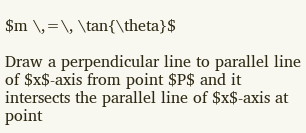$m \,=\, \tan{\theta}$

Draw a perpendicular line to parallel line of $x$-axis from point $P$ and it intersects the parallel line of $x$-axis at point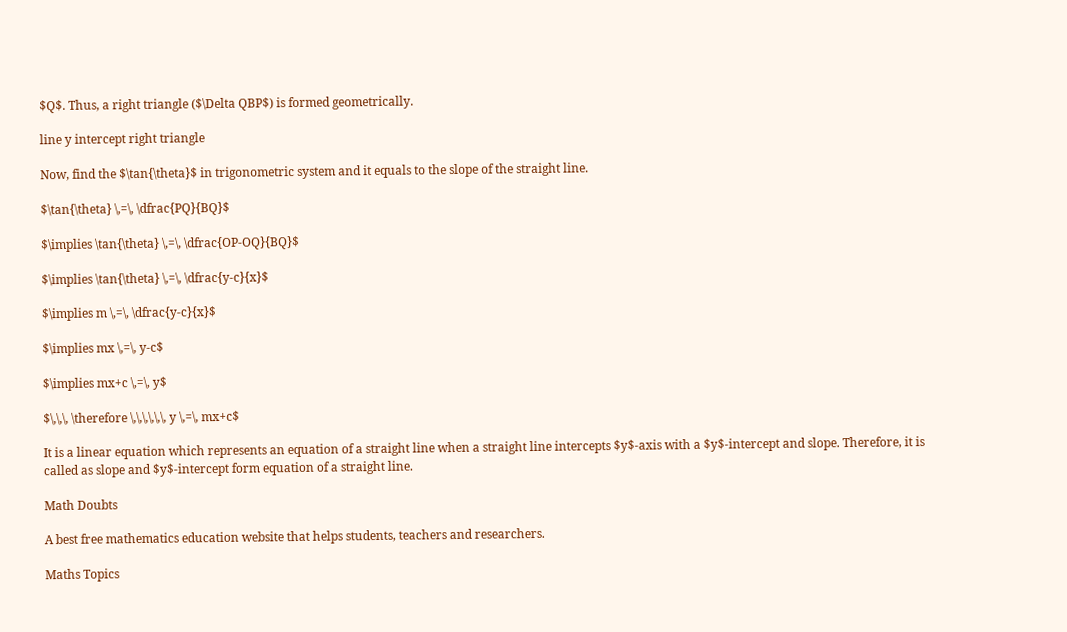$Q$. Thus, a right triangle ($\Delta QBP$) is formed geometrically.

line y intercept right triangle

Now, find the $\tan{\theta}$ in trigonometric system and it equals to the slope of the straight line.

$\tan{\theta} \,=\, \dfrac{PQ}{BQ}$

$\implies \tan{\theta} \,=\, \dfrac{OP-OQ}{BQ}$

$\implies \tan{\theta} \,=\, \dfrac{y-c}{x}$

$\implies m \,=\, \dfrac{y-c}{x}$

$\implies mx \,=\, y-c$

$\implies mx+c \,=\, y$

$\,\,\, \therefore \,\,\,\,\,\, y \,=\, mx+c$

It is a linear equation which represents an equation of a straight line when a straight line intercepts $y$-axis with a $y$-intercept and slope. Therefore, it is called as slope and $y$-intercept form equation of a straight line.

Math Doubts

A best free mathematics education website that helps students, teachers and researchers.

Maths Topics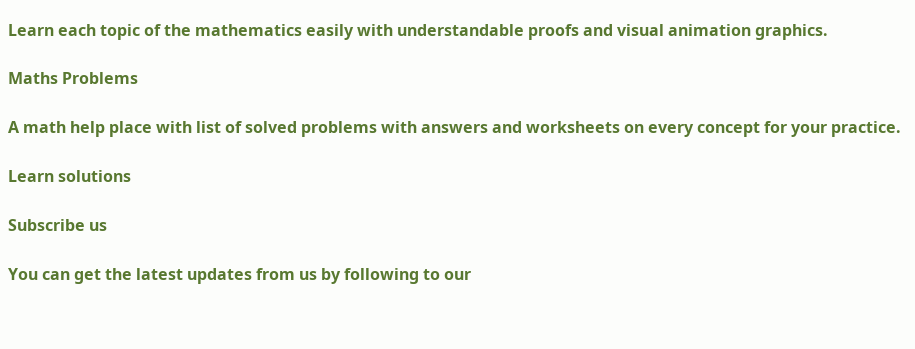Learn each topic of the mathematics easily with understandable proofs and visual animation graphics.

Maths Problems

A math help place with list of solved problems with answers and worksheets on every concept for your practice.

Learn solutions

Subscribe us

You can get the latest updates from us by following to our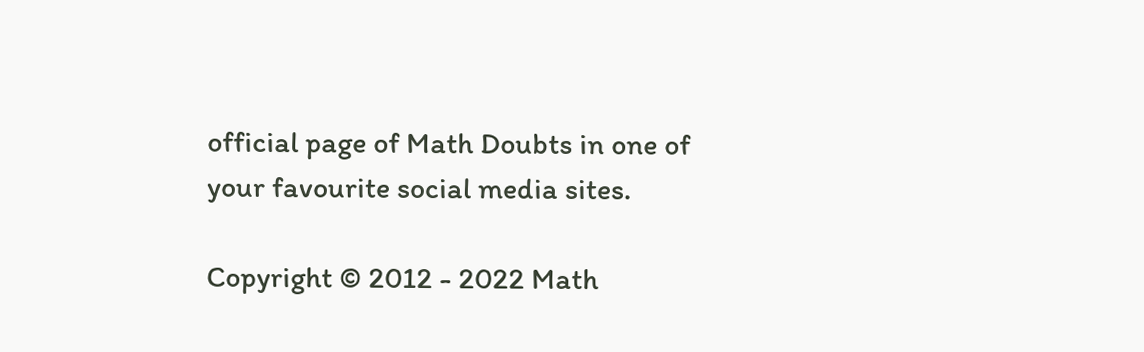official page of Math Doubts in one of your favourite social media sites.

Copyright © 2012 - 2022 Math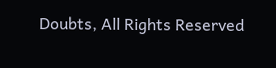Doubts, All Rights Reserved